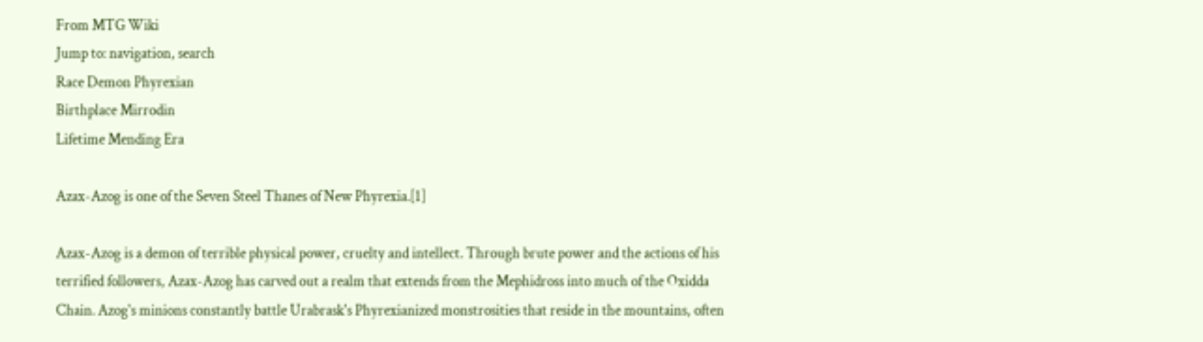From MTG Wiki
Jump to: navigation, search
Race Demon Phyrexian
Birthplace Mirrodin
Lifetime Mending Era

Azax-Azog is one of the Seven Steel Thanes of New Phyrexia.[1]

Azax-Azog is a demon of terrible physical power, cruelty and intellect. Through brute power and the actions of his terrified followers, Azax-Azog has carved out a realm that extends from the Mephidross into much of the Oxidda Chain. Azog's minions constantly battle Urabrask's Phyrexianized monstrosities that reside in the mountains, often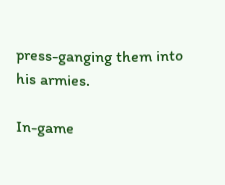press-ganging them into his armies.

In-game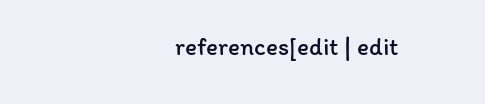references[edit | edit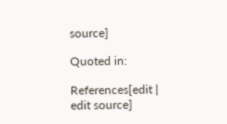source]

Quoted in:

References[edit | edit source]